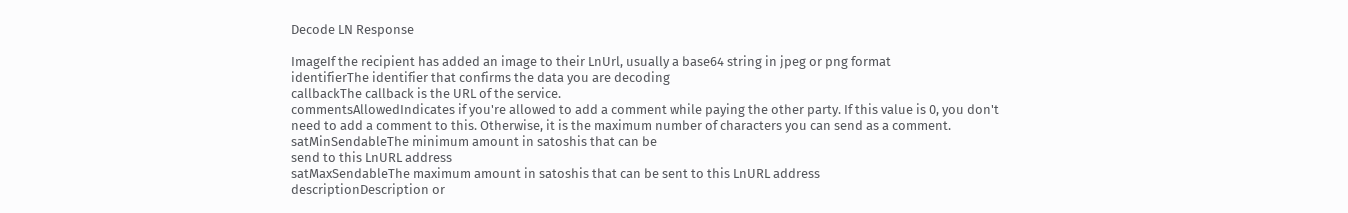Decode LN Response

ImageIf the recipient has added an image to their LnUrl, usually a base64 string in jpeg or png format
identifierThe identifier that confirms the data you are decoding
callbackThe callback is the URL of the service.
commentsAllowedIndicates if you're allowed to add a comment while paying the other party. If this value is 0, you don't need to add a comment to this. Otherwise, it is the maximum number of characters you can send as a comment.
satMinSendableThe minimum amount in satoshis that can be
send to this LnURL address
satMaxSendableThe maximum amount in satoshis that can be sent to this LnURL address
descriptionDescription or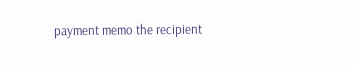payment memo the recipient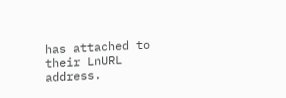has attached to their LnURL address.